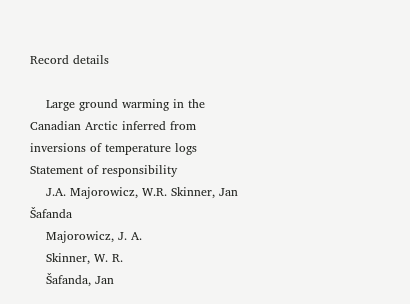Record details

    Large ground warming in the Canadian Arctic inferred from inversions of temperature logs
Statement of responsibility
    J.A. Majorowicz, W.R. Skinner, Jan Šafanda
    Majorowicz, J. A.
    Skinner, W. R.
    Šafanda, Jan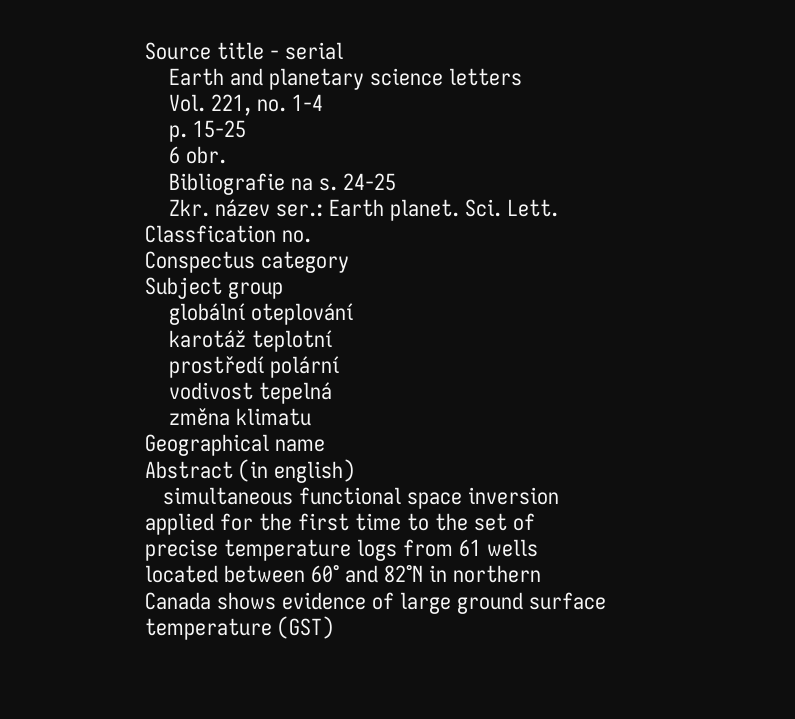Source title - serial
    Earth and planetary science letters
    Vol. 221, no. 1-4
    p. 15-25
    6 obr.
    Bibliografie na s. 24-25
    Zkr. název ser.: Earth planet. Sci. Lett.
Classfication no.
Conspectus category
Subject group
    globální oteplování
    karotáž teplotní
    prostředí polární
    vodivost tepelná
    změna klimatu
Geographical name
Abstract (in english)
   simultaneous functional space inversion applied for the first time to the set of precise temperature logs from 61 wells located between 60° and 82°N in northern Canada shows evidence of large ground surface temperature (GST)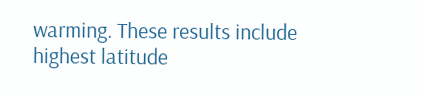warming. These results include highest latitude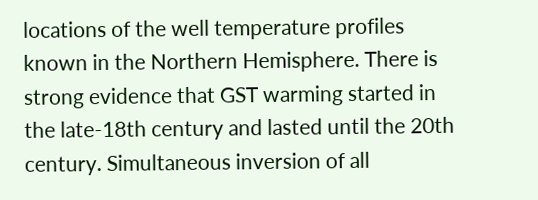locations of the well temperature profiles known in the Northern Hemisphere. There is strong evidence that GST warming started in the late-18th century and lasted until the 20th century. Simultaneous inversion of all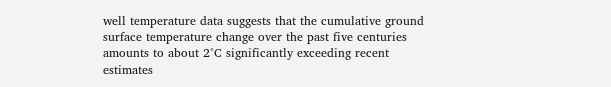well temperature data suggests that the cumulative ground surface temperature change over the past five centuries amounts to about 2°C significantly exceeding recent estimates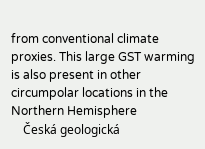from conventional climate proxies. This large GST warming is also present in other circumpolar locations in the Northern Hemisphere
    Česká geologická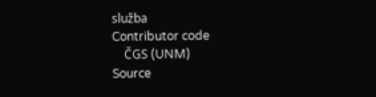služba
Contributor code
    ČGS (UNM)
Source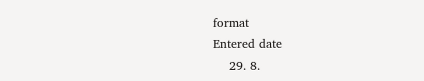format
Entered date
    29. 8.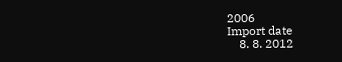2006
Import date
    8. 8. 2012